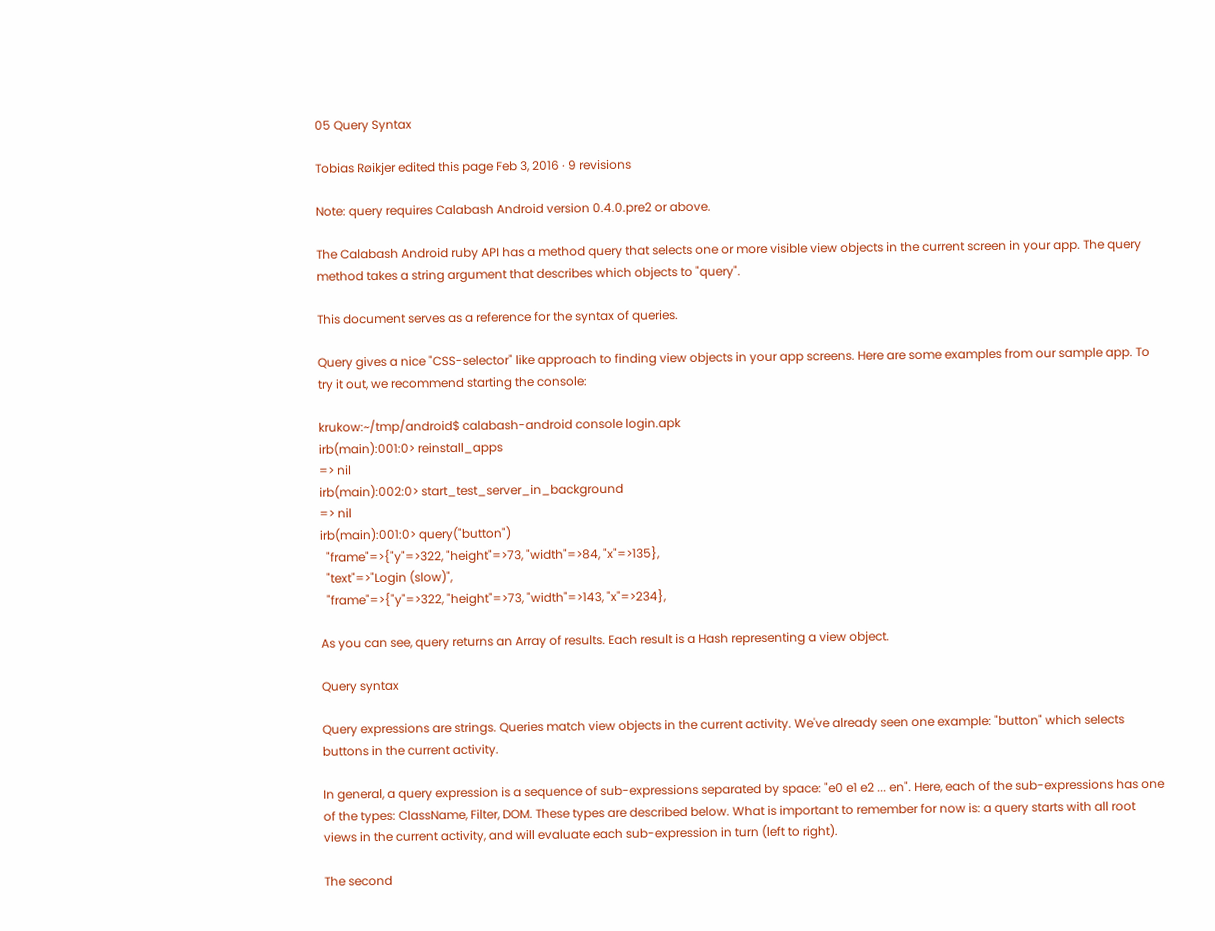05 Query Syntax

Tobias Røikjer edited this page Feb 3, 2016 · 9 revisions

Note: query requires Calabash Android version 0.4.0.pre2 or above.

The Calabash Android ruby API has a method query that selects one or more visible view objects in the current screen in your app. The query method takes a string argument that describes which objects to "query".

This document serves as a reference for the syntax of queries.

Query gives a nice "CSS-selector" like approach to finding view objects in your app screens. Here are some examples from our sample app. To try it out, we recommend starting the console:

krukow:~/tmp/android$ calabash-android console login.apk
irb(main):001:0> reinstall_apps
=> nil
irb(main):002:0> start_test_server_in_background
=> nil
irb(main):001:0> query("button")
  "frame"=>{"y"=>322, "height"=>73, "width"=>84, "x"=>135},
  "text"=>"Login (slow)",
  "frame"=>{"y"=>322, "height"=>73, "width"=>143, "x"=>234},

As you can see, query returns an Array of results. Each result is a Hash representing a view object.

Query syntax

Query expressions are strings. Queries match view objects in the current activity. We've already seen one example: "button" which selects buttons in the current activity.

In general, a query expression is a sequence of sub-expressions separated by space: "e0 e1 e2 ... en". Here, each of the sub-expressions has one of the types: ClassName, Filter, DOM. These types are described below. What is important to remember for now is: a query starts with all root views in the current activity, and will evaluate each sub-expression in turn (left to right).

The second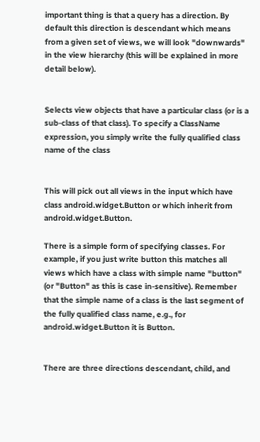important thing is that a query has a direction. By default this direction is descendant which means from a given set of views, we will look "downwards" in the view hierarchy (this will be explained in more detail below).


Selects view objects that have a particular class (or is a sub-class of that class). To specify a ClassName expression, you simply write the fully qualified class name of the class


This will pick out all views in the input which have class android.widget.Button or which inherit from android.widget.Button.

There is a simple form of specifying classes. For example, if you just write button this matches all views which have a class with simple name "button" (or "Button" as this is case in-sensitive). Remember that the simple name of a class is the last segment of the fully qualified class name, e.g., for android.widget.Button it is Button.


There are three directions descendant, child, and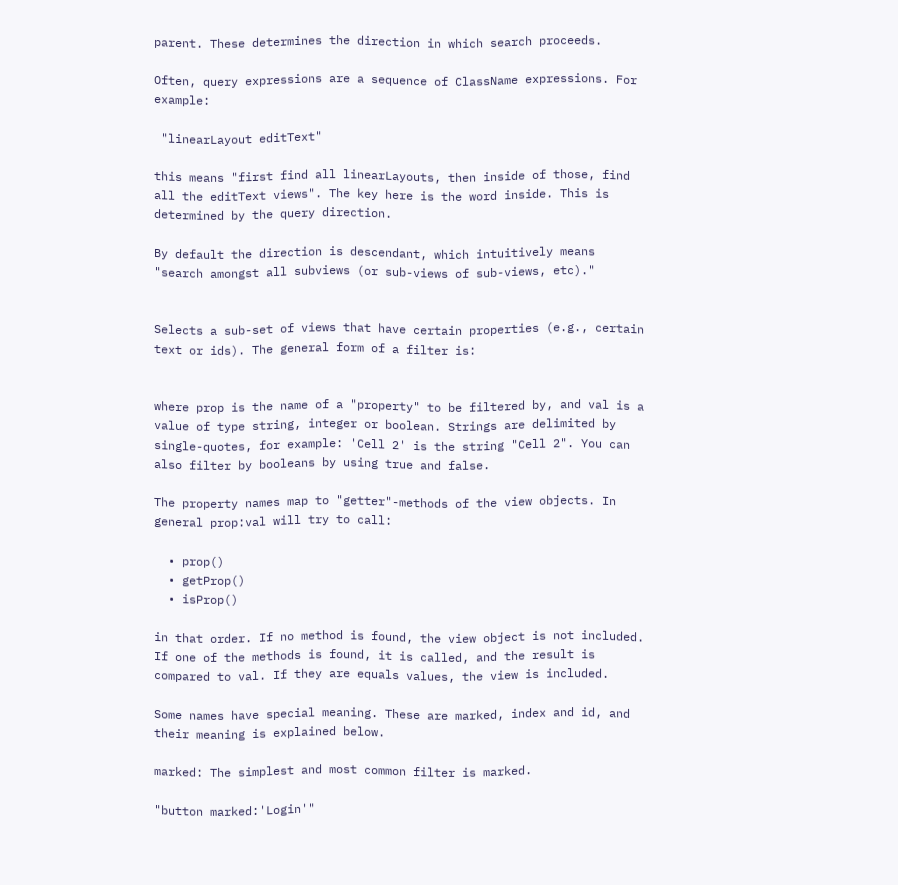parent. These determines the direction in which search proceeds.

Often, query expressions are a sequence of ClassName expressions. For example:

 "linearLayout editText"

this means "first find all linearLayouts, then inside of those, find all the editText views". The key here is the word inside. This is determined by the query direction.

By default the direction is descendant, which intuitively means "search amongst all subviews (or sub-views of sub-views, etc)."


Selects a sub-set of views that have certain properties (e.g., certain text or ids). The general form of a filter is:


where prop is the name of a "property" to be filtered by, and val is a value of type string, integer or boolean. Strings are delimited by single-quotes, for example: 'Cell 2' is the string "Cell 2". You can also filter by booleans by using true and false.

The property names map to "getter"-methods of the view objects. In general prop:val will try to call:

  • prop()
  • getProp()
  • isProp()

in that order. If no method is found, the view object is not included. If one of the methods is found, it is called, and the result is compared to val. If they are equals values, the view is included.

Some names have special meaning. These are marked, index and id, and their meaning is explained below.

marked: The simplest and most common filter is marked.

"button marked:'Login'"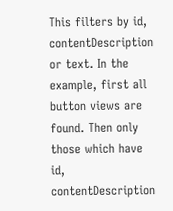This filters by id, contentDescription or text. In the example, first all button views are found. Then only those which have id, contentDescription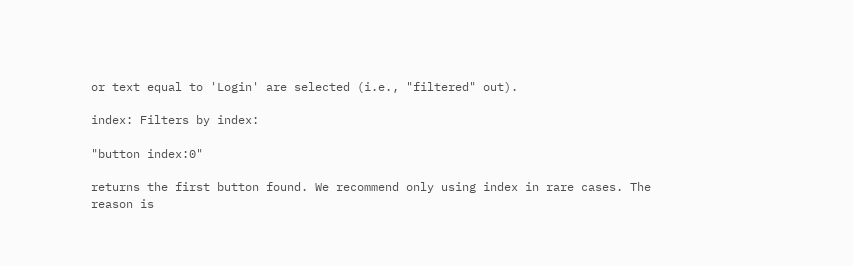or text equal to 'Login' are selected (i.e., "filtered" out).

index: Filters by index:

"button index:0"

returns the first button found. We recommend only using index in rare cases. The reason is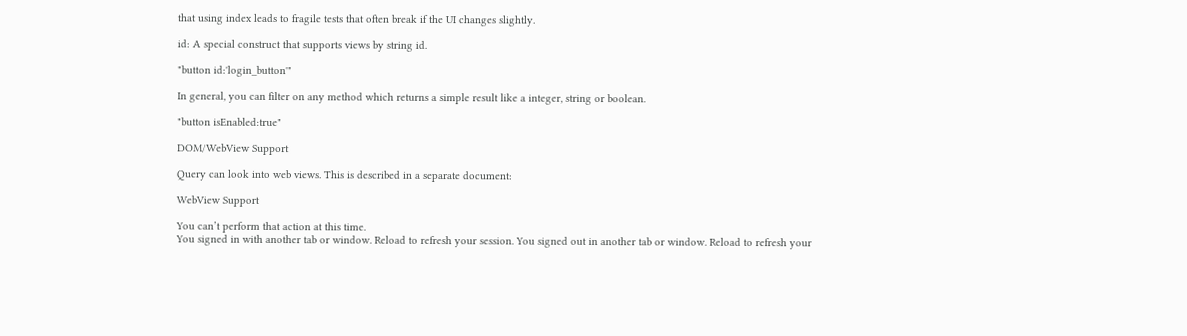that using index leads to fragile tests that often break if the UI changes slightly.

id: A special construct that supports views by string id.

"button id:'login_button'"

In general, you can filter on any method which returns a simple result like a integer, string or boolean.

"button isEnabled:true"

DOM/WebView Support

Query can look into web views. This is described in a separate document:

WebView Support

You can’t perform that action at this time.
You signed in with another tab or window. Reload to refresh your session. You signed out in another tab or window. Reload to refresh your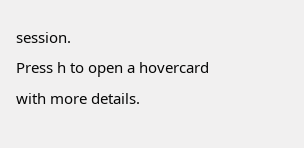session.
Press h to open a hovercard with more details.